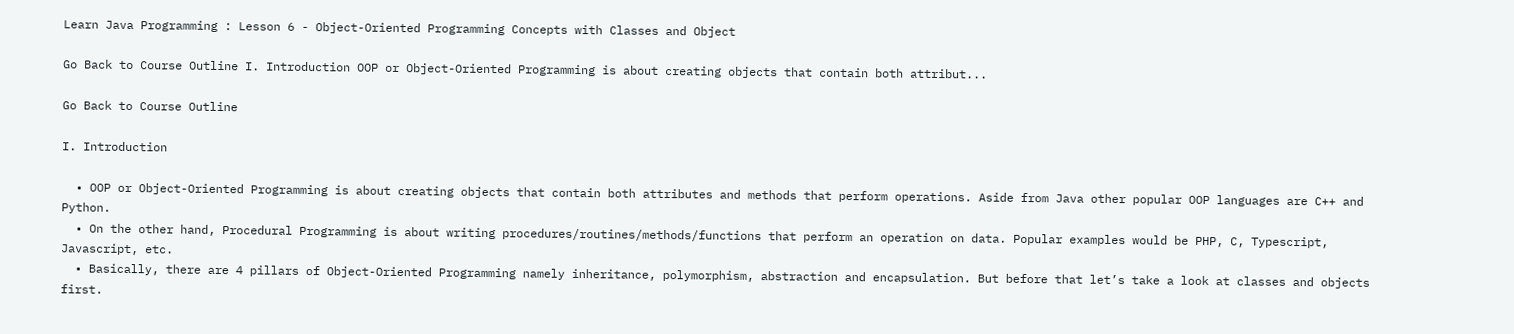Learn Java Programming : Lesson 6 - Object-Oriented Programming Concepts with Classes and Object

Go Back to Course Outline I. Introduction OOP or Object-Oriented Programming is about creating objects that contain both attribut...

Go Back to Course Outline

I. Introduction

  • OOP or Object-Oriented Programming is about creating objects that contain both attributes and methods that perform operations. Aside from Java other popular OOP languages are C++ and Python.
  • On the other hand, Procedural Programming is about writing procedures/routines/methods/functions that perform an operation on data. Popular examples would be PHP, C, Typescript, Javascript, etc.
  • Basically, there are 4 pillars of Object-Oriented Programming namely inheritance, polymorphism, abstraction and encapsulation. But before that let’s take a look at classes and objects first.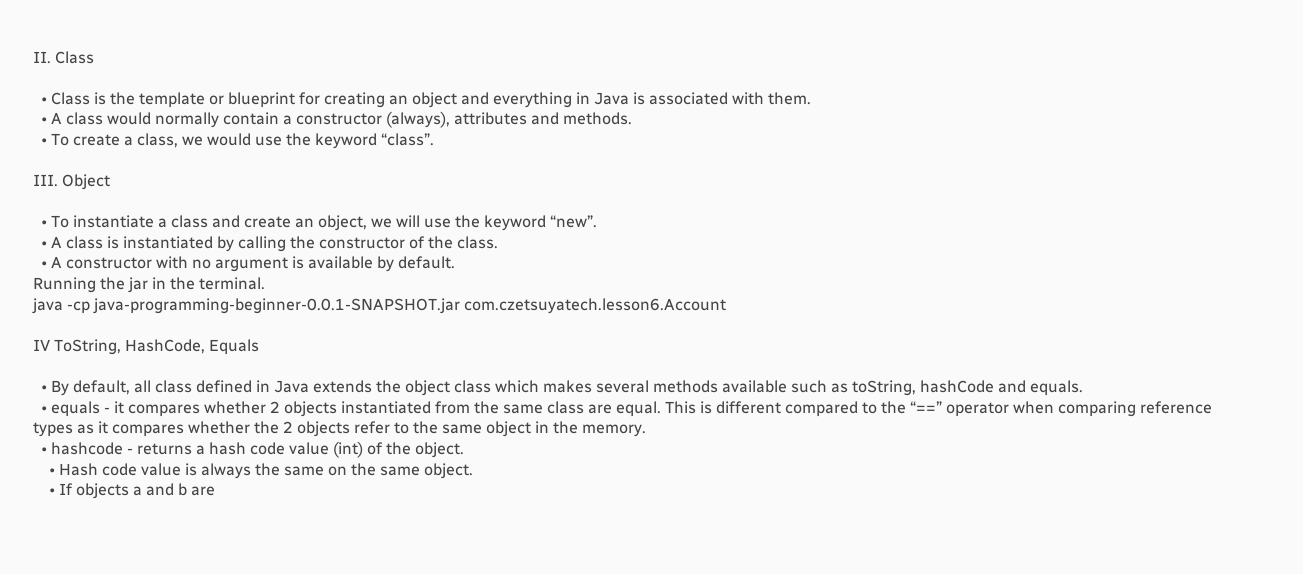II. Class

  • Class is the template or blueprint for creating an object and everything in Java is associated with them.
  • A class would normally contain a constructor (always), attributes and methods.
  • To create a class, we would use the keyword “class”.

III. Object

  • To instantiate a class and create an object, we will use the keyword “new”.
  • A class is instantiated by calling the constructor of the class.
  • A constructor with no argument is available by default.
Running the jar in the terminal.
java -cp java-programming-beginner-0.0.1-SNAPSHOT.jar com.czetsuyatech.lesson6.Account

IV ToString, HashCode, Equals

  • By default, all class defined in Java extends the object class which makes several methods available such as toString, hashCode and equals.
  • equals - it compares whether 2 objects instantiated from the same class are equal. This is different compared to the “==” operator when comparing reference types as it compares whether the 2 objects refer to the same object in the memory.
  • hashcode - returns a hash code value (int) of the object.
    • Hash code value is always the same on the same object.
    • If objects a and b are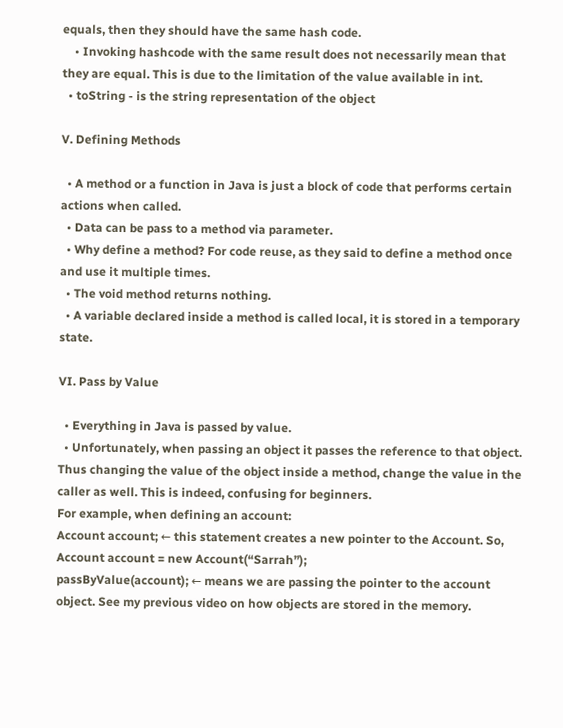equals, then they should have the same hash code.
    • Invoking hashcode with the same result does not necessarily mean that they are equal. This is due to the limitation of the value available in int.
  • toString - is the string representation of the object

V. Defining Methods

  • A method or a function in Java is just a block of code that performs certain actions when called.
  • Data can be pass to a method via parameter.
  • Why define a method? For code reuse, as they said to define a method once and use it multiple times.
  • The void method returns nothing.
  • A variable declared inside a method is called local, it is stored in a temporary state.

VI. Pass by Value

  • Everything in Java is passed by value.
  • Unfortunately, when passing an object it passes the reference to that object. Thus changing the value of the object inside a method, change the value in the caller as well. This is indeed, confusing for beginners.
For example, when defining an account:
Account account; ← this statement creates a new pointer to the Account. So,
Account account = new Account(“Sarrah”);
passByValue(account); ← means we are passing the pointer to the account object. See my previous video on how objects are stored in the memory.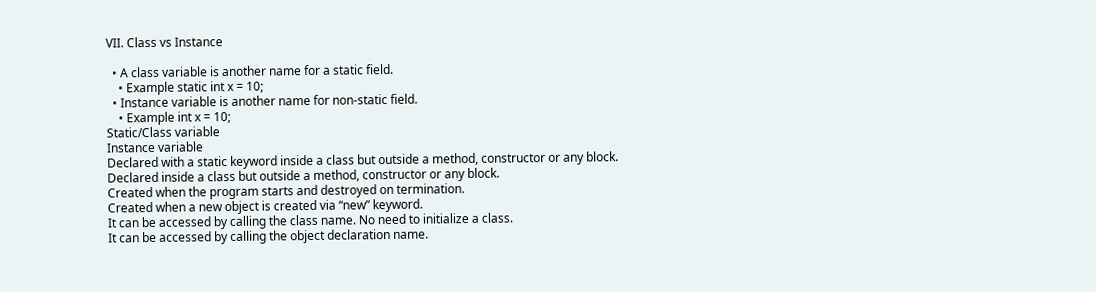VII. Class vs Instance

  • A class variable is another name for a static field.
    • Example static int x = 10;
  • Instance variable is another name for non-static field.
    • Example int x = 10;
Static/Class variable
Instance variable
Declared with a static keyword inside a class but outside a method, constructor or any block.
Declared inside a class but outside a method, constructor or any block.
Created when the program starts and destroyed on termination.
Created when a new object is created via “new” keyword.
It can be accessed by calling the class name. No need to initialize a class.
It can be accessed by calling the object declaration name.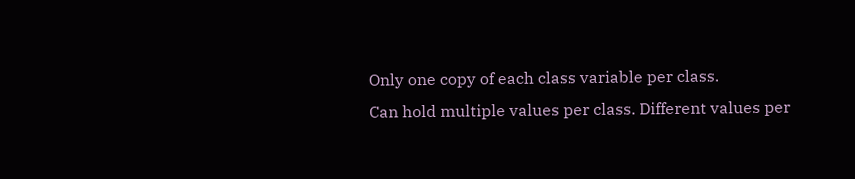Only one copy of each class variable per class.
Can hold multiple values per class. Different values per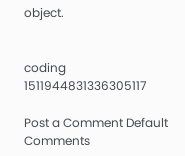object.


coding 1511944831336305117

Post a Comment Default Comments